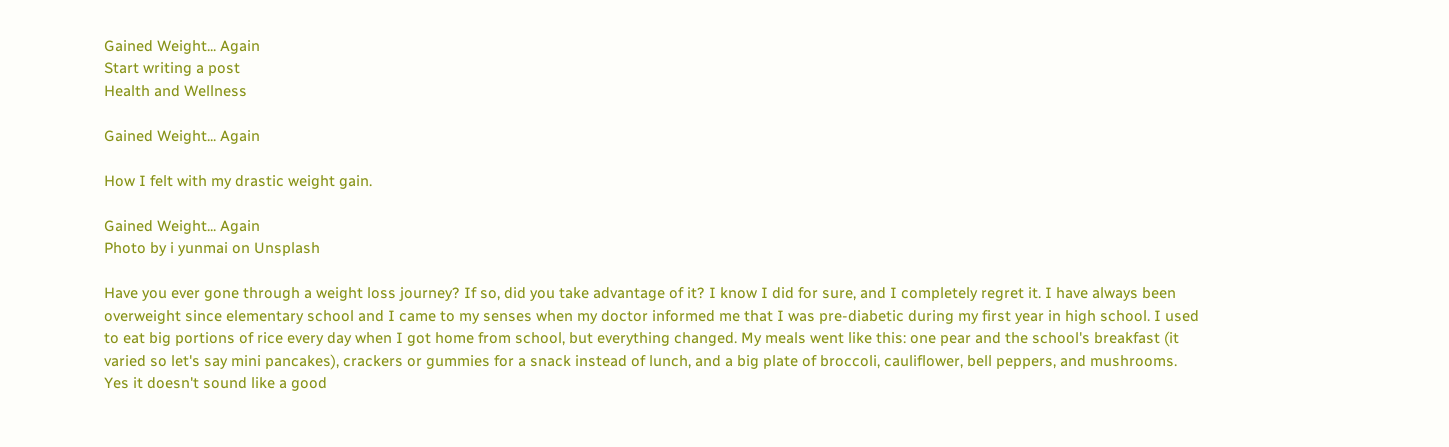Gained Weight... Again
Start writing a post
Health and Wellness

Gained Weight... Again

How I felt with my drastic weight gain.

Gained Weight... Again
Photo by i yunmai on Unsplash

Have you ever gone through a weight loss journey? If so, did you take advantage of it? I know I did for sure, and I completely regret it. I have always been overweight since elementary school and I came to my senses when my doctor informed me that I was pre-diabetic during my first year in high school. I used to eat big portions of rice every day when I got home from school, but everything changed. My meals went like this: one pear and the school's breakfast (it varied so let's say mini pancakes), crackers or gummies for a snack instead of lunch, and a big plate of broccoli, cauliflower, bell peppers, and mushrooms. Yes it doesn't sound like a good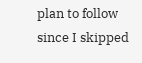plan to follow since I skipped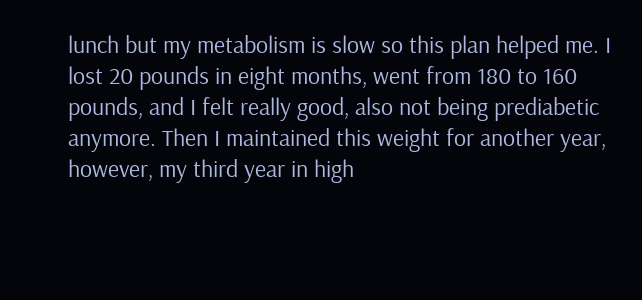lunch but my metabolism is slow so this plan helped me. I lost 20 pounds in eight months, went from 180 to 160 pounds, and I felt really good, also not being prediabetic anymore. Then I maintained this weight for another year, however, my third year in high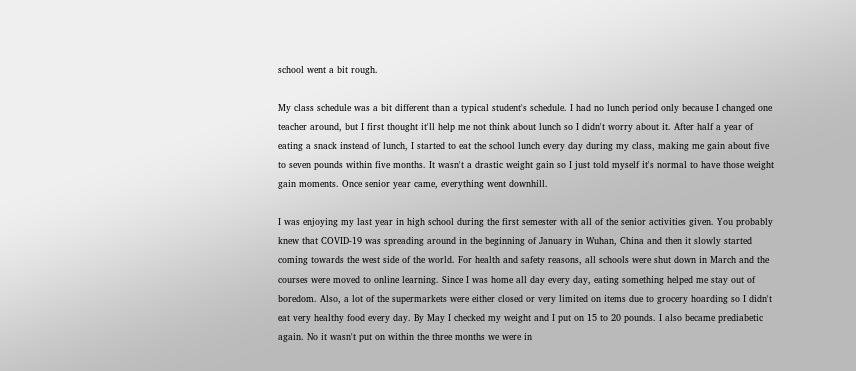school went a bit rough.

My class schedule was a bit different than a typical student's schedule. I had no lunch period only because I changed one teacher around, but I first thought it'll help me not think about lunch so I didn't worry about it. After half a year of eating a snack instead of lunch, I started to eat the school lunch every day during my class, making me gain about five to seven pounds within five months. It wasn't a drastic weight gain so I just told myself it's normal to have those weight gain moments. Once senior year came, everything went downhill.

I was enjoying my last year in high school during the first semester with all of the senior activities given. You probably knew that COVID-19 was spreading around in the beginning of January in Wuhan, China and then it slowly started coming towards the west side of the world. For health and safety reasons, all schools were shut down in March and the courses were moved to online learning. Since I was home all day every day, eating something helped me stay out of boredom. Also, a lot of the supermarkets were either closed or very limited on items due to grocery hoarding so I didn't eat very healthy food every day. By May I checked my weight and I put on 15 to 20 pounds. I also became prediabetic again. No it wasn't put on within the three months we were in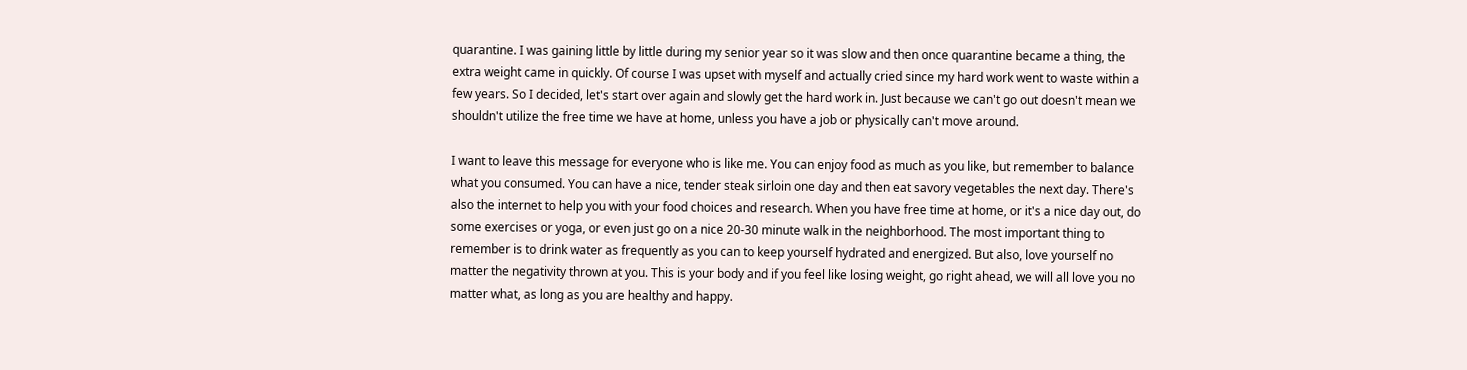quarantine. I was gaining little by little during my senior year so it was slow and then once quarantine became a thing, the extra weight came in quickly. Of course I was upset with myself and actually cried since my hard work went to waste within a few years. So I decided, let's start over again and slowly get the hard work in. Just because we can't go out doesn't mean we shouldn't utilize the free time we have at home, unless you have a job or physically can't move around.

I want to leave this message for everyone who is like me. You can enjoy food as much as you like, but remember to balance what you consumed. You can have a nice, tender steak sirloin one day and then eat savory vegetables the next day. There's also the internet to help you with your food choices and research. When you have free time at home, or it's a nice day out, do some exercises or yoga, or even just go on a nice 20-30 minute walk in the neighborhood. The most important thing to remember is to drink water as frequently as you can to keep yourself hydrated and energized. But also, love yourself no matter the negativity thrown at you. This is your body and if you feel like losing weight, go right ahead, we will all love you no matter what, as long as you are healthy and happy.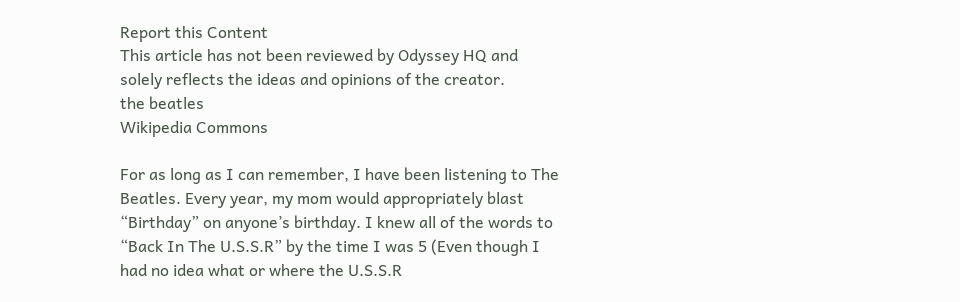Report this Content
This article has not been reviewed by Odyssey HQ and solely reflects the ideas and opinions of the creator.
the beatles
Wikipedia Commons

For as long as I can remember, I have been listening to The Beatles. Every year, my mom would appropriately blast “Birthday” on anyone’s birthday. I knew all of the words to “Back In The U.S.S.R” by the time I was 5 (Even though I had no idea what or where the U.S.S.R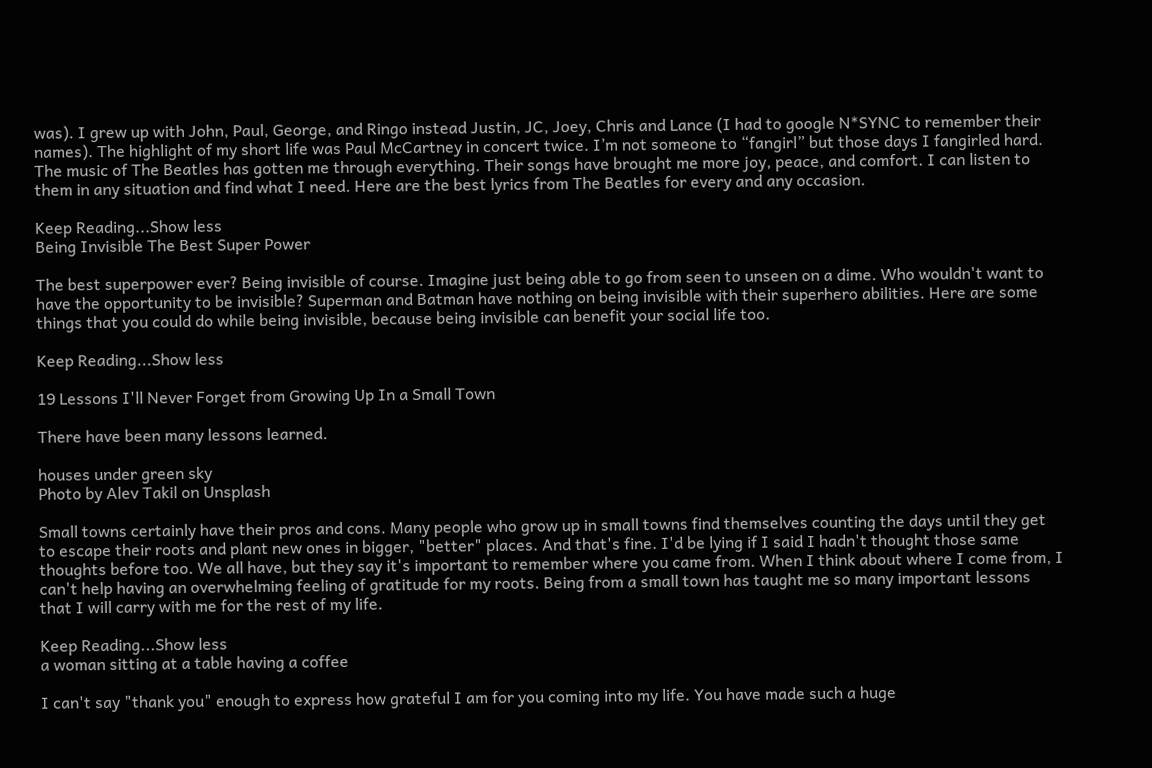was). I grew up with John, Paul, George, and Ringo instead Justin, JC, Joey, Chris and Lance (I had to google N*SYNC to remember their names). The highlight of my short life was Paul McCartney in concert twice. I’m not someone to “fangirl” but those days I fangirled hard. The music of The Beatles has gotten me through everything. Their songs have brought me more joy, peace, and comfort. I can listen to them in any situation and find what I need. Here are the best lyrics from The Beatles for every and any occasion.

Keep Reading...Show less
Being Invisible The Best Super Power

The best superpower ever? Being invisible of course. Imagine just being able to go from seen to unseen on a dime. Who wouldn't want to have the opportunity to be invisible? Superman and Batman have nothing on being invisible with their superhero abilities. Here are some things that you could do while being invisible, because being invisible can benefit your social life too.

Keep Reading...Show less

19 Lessons I'll Never Forget from Growing Up In a Small Town

There have been many lessons learned.

houses under green sky
Photo by Alev Takil on Unsplash

Small towns certainly have their pros and cons. Many people who grow up in small towns find themselves counting the days until they get to escape their roots and plant new ones in bigger, "better" places. And that's fine. I'd be lying if I said I hadn't thought those same thoughts before too. We all have, but they say it's important to remember where you came from. When I think about where I come from, I can't help having an overwhelming feeling of gratitude for my roots. Being from a small town has taught me so many important lessons that I will carry with me for the rest of my life.

Keep Reading...Show less
a woman sitting at a table having a coffee

I can't say "thank you" enough to express how grateful I am for you coming into my life. You have made such a huge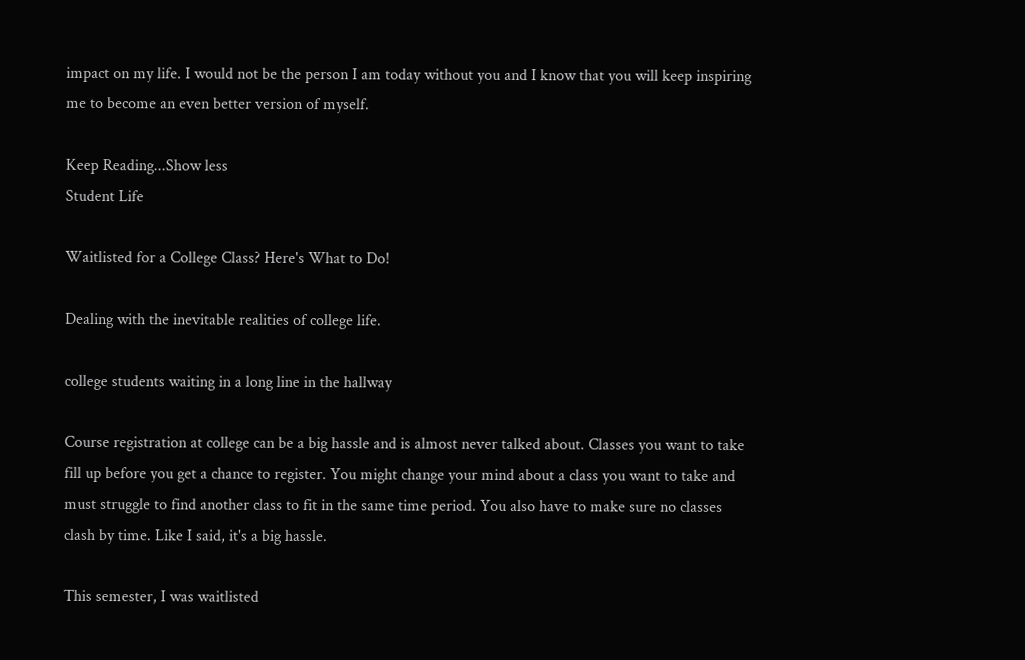impact on my life. I would not be the person I am today without you and I know that you will keep inspiring me to become an even better version of myself.

Keep Reading...Show less
Student Life

Waitlisted for a College Class? Here's What to Do!

Dealing with the inevitable realities of college life.

college students waiting in a long line in the hallway

Course registration at college can be a big hassle and is almost never talked about. Classes you want to take fill up before you get a chance to register. You might change your mind about a class you want to take and must struggle to find another class to fit in the same time period. You also have to make sure no classes clash by time. Like I said, it's a big hassle.

This semester, I was waitlisted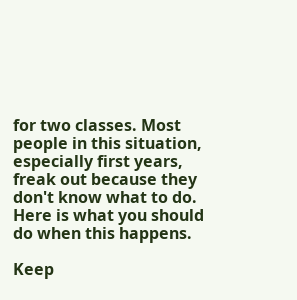for two classes. Most people in this situation, especially first years, freak out because they don't know what to do. Here is what you should do when this happens.

Keep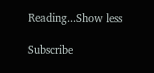Reading...Show less

Subscribe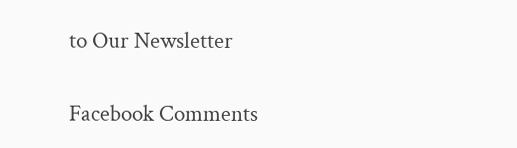to Our Newsletter

Facebook Comments